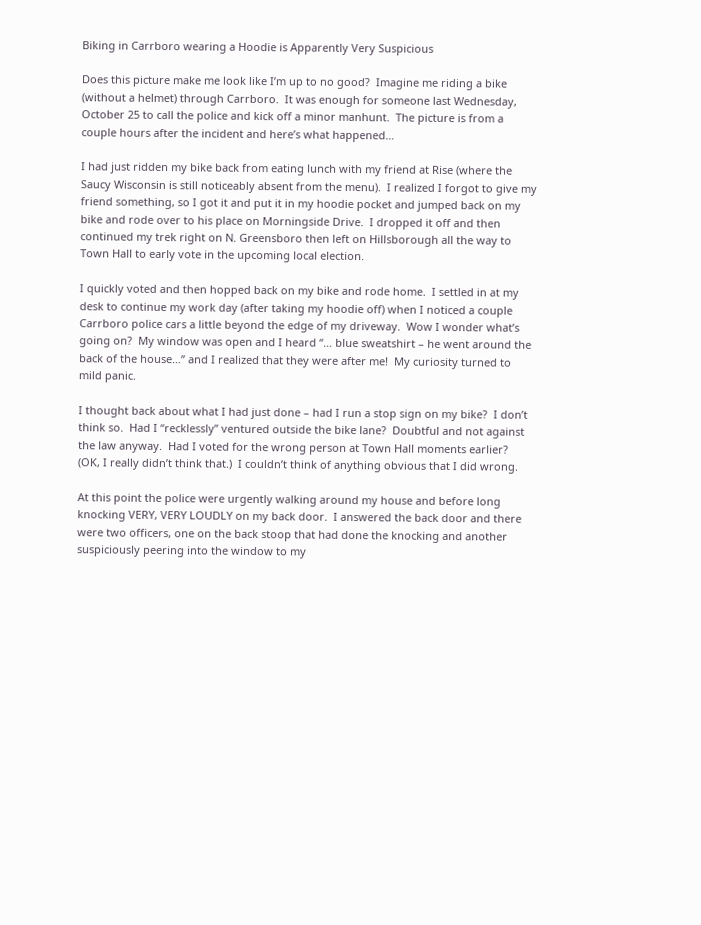Biking in Carrboro wearing a Hoodie is Apparently Very Suspicious

Does this picture make me look like I’m up to no good?  Imagine me riding a bike (without a helmet) through Carrboro.  It was enough for someone last Wednesday, October 25 to call the police and kick off a minor manhunt.  The picture is from a couple hours after the incident and here’s what happened…

I had just ridden my bike back from eating lunch with my friend at Rise (where the Saucy Wisconsin is still noticeably absent from the menu).  I realized I forgot to give my friend something, so I got it and put it in my hoodie pocket and jumped back on my bike and rode over to his place on Morningside Drive.  I dropped it off and then continued my trek right on N. Greensboro then left on Hillsborough all the way to Town Hall to early vote in the upcoming local election.

I quickly voted and then hopped back on my bike and rode home.  I settled in at my desk to continue my work day (after taking my hoodie off) when I noticed a couple Carrboro police cars a little beyond the edge of my driveway.  Wow I wonder what’s going on?  My window was open and I heard “… blue sweatshirt – he went around the back of the house…” and I realized that they were after me!  My curiosity turned to mild panic.

I thought back about what I had just done – had I run a stop sign on my bike?  I don’t think so.  Had I “recklessly” ventured outside the bike lane?  Doubtful and not against the law anyway.  Had I voted for the wrong person at Town Hall moments earlier?  (OK, I really didn’t think that.)  I couldn’t think of anything obvious that I did wrong.

At this point the police were urgently walking around my house and before long knocking VERY, VERY LOUDLY on my back door.  I answered the back door and there were two officers, one on the back stoop that had done the knocking and another suspiciously peering into the window to my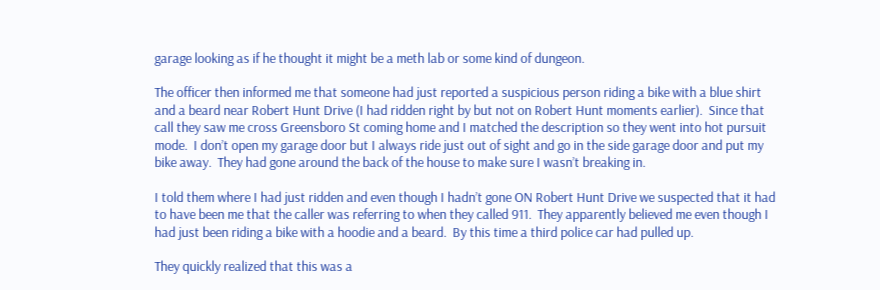garage looking as if he thought it might be a meth lab or some kind of dungeon.

The officer then informed me that someone had just reported a suspicious person riding a bike with a blue shirt and a beard near Robert Hunt Drive (I had ridden right by but not on Robert Hunt moments earlier).  Since that call they saw me cross Greensboro St coming home and I matched the description so they went into hot pursuit mode.  I don’t open my garage door but I always ride just out of sight and go in the side garage door and put my bike away.  They had gone around the back of the house to make sure I wasn’t breaking in.

I told them where I had just ridden and even though I hadn’t gone ON Robert Hunt Drive we suspected that it had to have been me that the caller was referring to when they called 911.  They apparently believed me even though I had just been riding a bike with a hoodie and a beard.  By this time a third police car had pulled up.

They quickly realized that this was a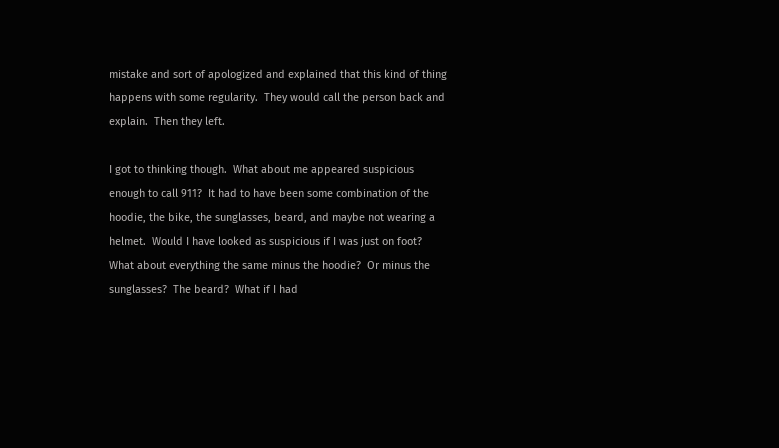mistake and sort of apologized and explained that this kind of thing happens with some regularity.  They would call the person back and explain.  Then they left.

I got to thinking though.  What about me appeared suspicious enough to call 911?  It had to have been some combination of the hoodie, the bike, the sunglasses, beard, and maybe not wearing a helmet.  Would I have looked as suspicious if I was just on foot?  What about everything the same minus the hoodie?  Or minus the sunglasses?  The beard?  What if I had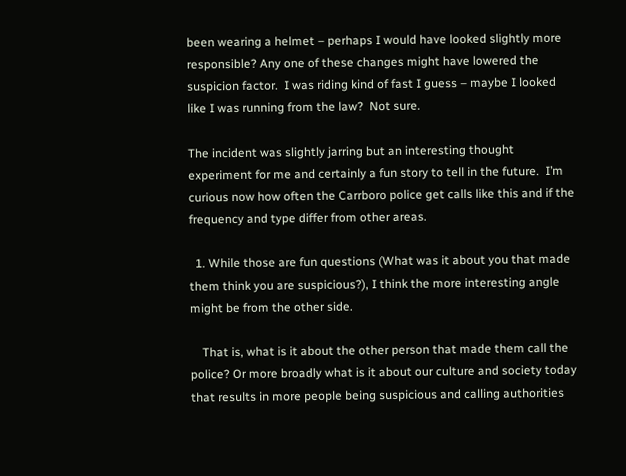been wearing a helmet – perhaps I would have looked slightly more responsible? Any one of these changes might have lowered the suspicion factor.  I was riding kind of fast I guess – maybe I looked like I was running from the law?  Not sure.

The incident was slightly jarring but an interesting thought experiment for me and certainly a fun story to tell in the future.  I’m curious now how often the Carrboro police get calls like this and if the frequency and type differ from other areas.

  1. While those are fun questions (What was it about you that made them think you are suspicious?), I think the more interesting angle might be from the other side.

    That is, what is it about the other person that made them call the police? Or more broadly what is it about our culture and society today that results in more people being suspicious and calling authorities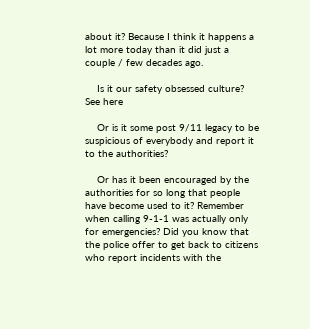about it? Because I think it happens a lot more today than it did just a couple / few decades ago.

    Is it our safety obsessed culture? See here

    Or is it some post 9/11 legacy to be suspicious of everybody and report it to the authorities?

    Or has it been encouraged by the authorities for so long that people have become used to it? Remember when calling 9-1-1 was actually only for emergencies? Did you know that the police offer to get back to citizens who report incidents with the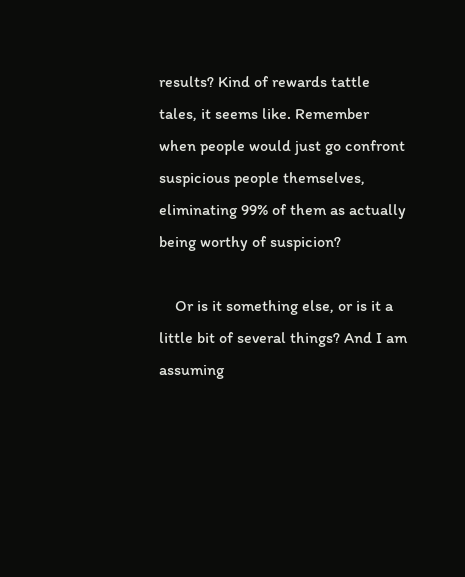results? Kind of rewards tattle tales, it seems like. Remember when people would just go confront suspicious people themselves, eliminating 99% of them as actually being worthy of suspicion?

    Or is it something else, or is it a little bit of several things? And I am assuming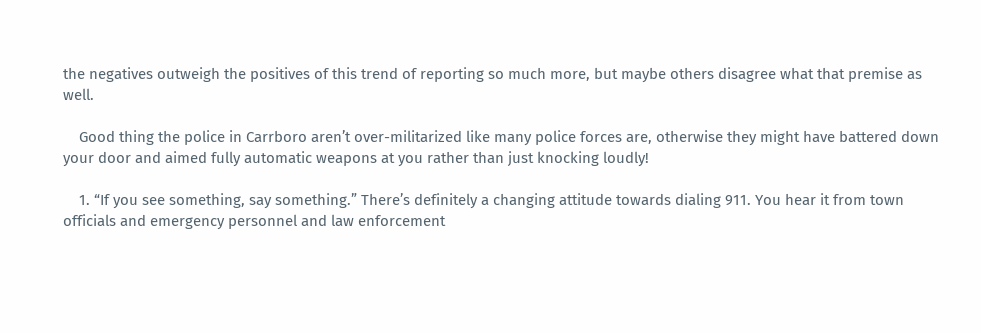the negatives outweigh the positives of this trend of reporting so much more, but maybe others disagree what that premise as well.

    Good thing the police in Carrboro aren’t over-militarized like many police forces are, otherwise they might have battered down your door and aimed fully automatic weapons at you rather than just knocking loudly!

    1. “If you see something, say something.” There’s definitely a changing attitude towards dialing 911. You hear it from town officials and emergency personnel and law enforcement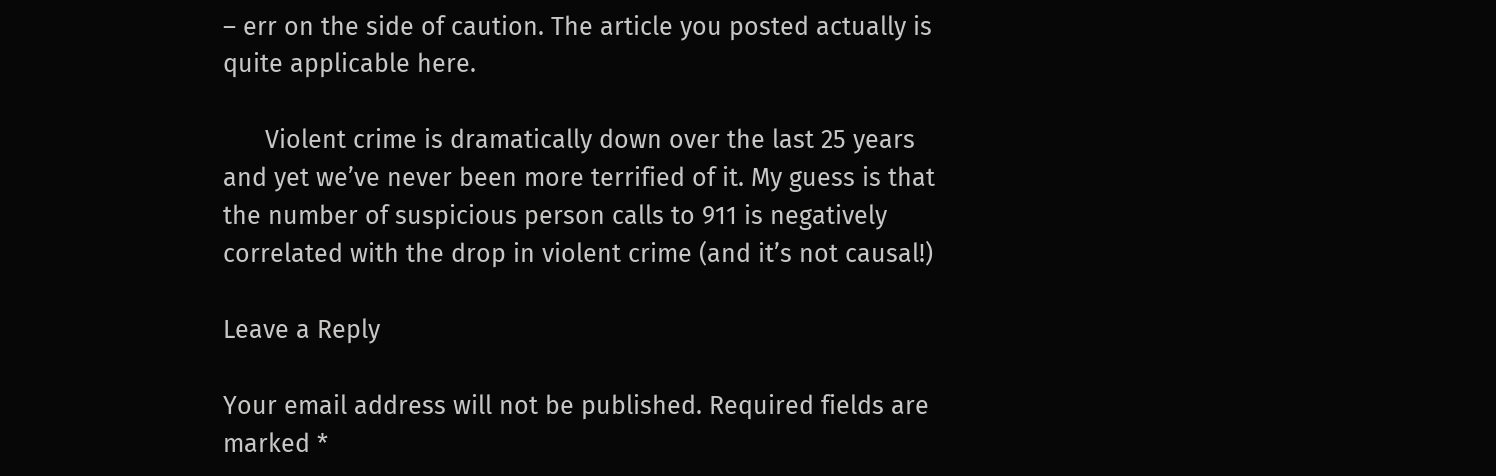– err on the side of caution. The article you posted actually is quite applicable here.

      Violent crime is dramatically down over the last 25 years and yet we’ve never been more terrified of it. My guess is that the number of suspicious person calls to 911 is negatively correlated with the drop in violent crime (and it’s not causal!)

Leave a Reply

Your email address will not be published. Required fields are marked *